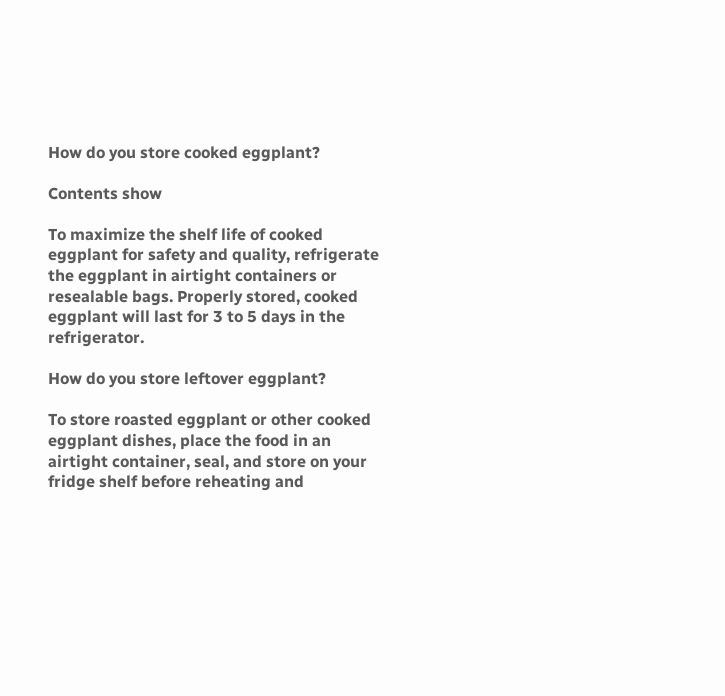How do you store cooked eggplant?

Contents show

To maximize the shelf life of cooked eggplant for safety and quality, refrigerate the eggplant in airtight containers or resealable bags. Properly stored, cooked eggplant will last for 3 to 5 days in the refrigerator.

How do you store leftover eggplant?

To store roasted eggplant or other cooked eggplant dishes, place the food in an airtight container, seal, and store on your fridge shelf before reheating and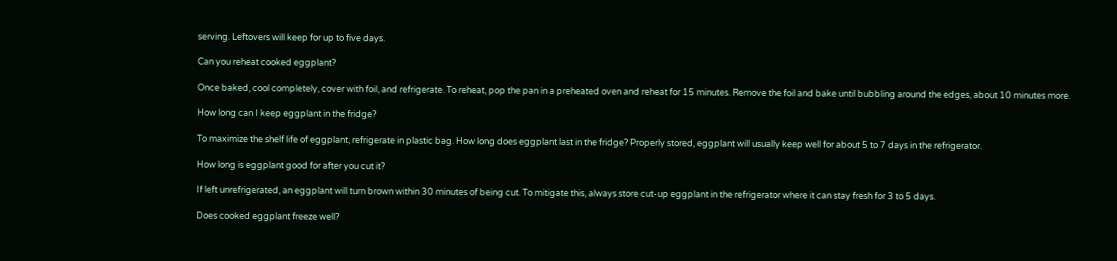serving. Leftovers will keep for up to five days.

Can you reheat cooked eggplant?

Once baked, cool completely, cover with foil, and refrigerate. To reheat, pop the pan in a preheated oven and reheat for 15 minutes. Remove the foil and bake until bubbling around the edges, about 10 minutes more.

How long can I keep eggplant in the fridge?

To maximize the shelf life of eggplant, refrigerate in plastic bag. How long does eggplant last in the fridge? Properly stored, eggplant will usually keep well for about 5 to 7 days in the refrigerator.

How long is eggplant good for after you cut it?

If left unrefrigerated, an eggplant will turn brown within 30 minutes of being cut. To mitigate this, always store cut-up eggplant in the refrigerator where it can stay fresh for 3 to 5 days.

Does cooked eggplant freeze well?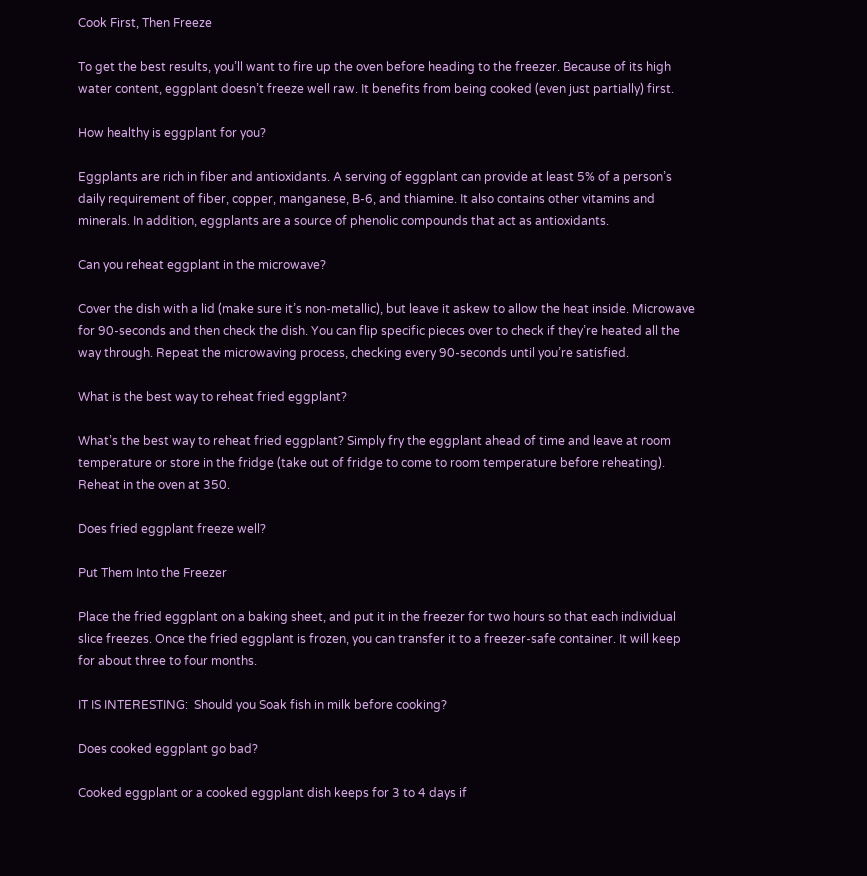Cook First, Then Freeze

To get the best results, you’ll want to fire up the oven before heading to the freezer. Because of its high water content, eggplant doesn’t freeze well raw. It benefits from being cooked (even just partially) first.

How healthy is eggplant for you?

Eggplants are rich in fiber and antioxidants. A serving of eggplant can provide at least 5% of a person’s daily requirement of fiber, copper, manganese, B-6, and thiamine. It also contains other vitamins and minerals. In addition, eggplants are a source of phenolic compounds that act as antioxidants.

Can you reheat eggplant in the microwave?

Cover the dish with a lid (make sure it’s non-metallic), but leave it askew to allow the heat inside. Microwave for 90-seconds and then check the dish. You can flip specific pieces over to check if they’re heated all the way through. Repeat the microwaving process, checking every 90-seconds until you’re satisfied.

What is the best way to reheat fried eggplant?

What’s the best way to reheat fried eggplant? Simply fry the eggplant ahead of time and leave at room temperature or store in the fridge (take out of fridge to come to room temperature before reheating). Reheat in the oven at 350.

Does fried eggplant freeze well?

Put Them Into the Freezer

Place the fried eggplant on a baking sheet, and put it in the freezer for two hours so that each individual slice freezes. Once the fried eggplant is frozen, you can transfer it to a freezer-safe container. It will keep for about three to four months.

IT IS INTERESTING:  Should you Soak fish in milk before cooking?

Does cooked eggplant go bad?

Cooked eggplant or a cooked eggplant dish keeps for 3 to 4 days if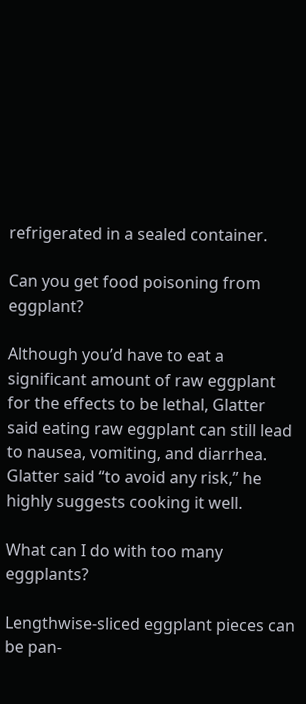refrigerated in a sealed container.

Can you get food poisoning from eggplant?

Although you’d have to eat a significant amount of raw eggplant for the effects to be lethal, Glatter said eating raw eggplant can still lead to nausea, vomiting, and diarrhea. Glatter said “to avoid any risk,” he highly suggests cooking it well.

What can I do with too many eggplants?

Lengthwise-sliced eggplant pieces can be pan-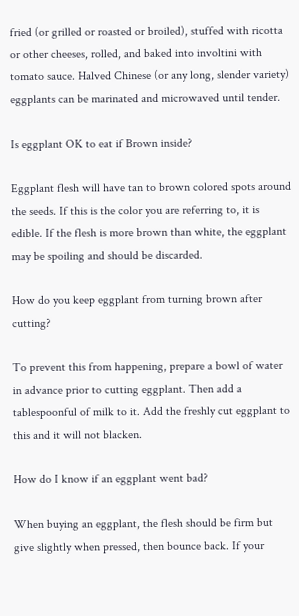fried (or grilled or roasted or broiled), stuffed with ricotta or other cheeses, rolled, and baked into involtini with tomato sauce. Halved Chinese (or any long, slender variety) eggplants can be marinated and microwaved until tender.

Is eggplant OK to eat if Brown inside?

Eggplant flesh will have tan to brown colored spots around the seeds. If this is the color you are referring to, it is edible. If the flesh is more brown than white, the eggplant may be spoiling and should be discarded.

How do you keep eggplant from turning brown after cutting?

To prevent this from happening, prepare a bowl of water in advance prior to cutting eggplant. Then add a tablespoonful of milk to it. Add the freshly cut eggplant to this and it will not blacken.

How do I know if an eggplant went bad?

When buying an eggplant, the flesh should be firm but give slightly when pressed, then bounce back. If your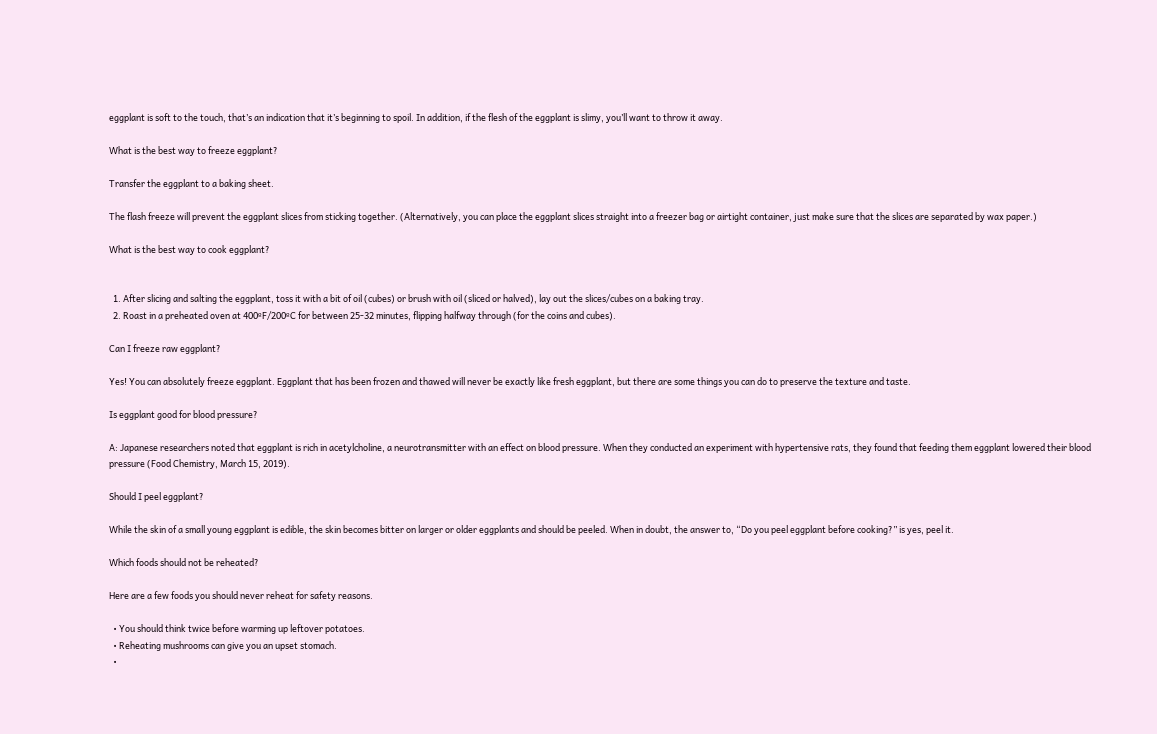eggplant is soft to the touch, that’s an indication that it’s beginning to spoil. In addition, if the flesh of the eggplant is slimy, you’ll want to throw it away.

What is the best way to freeze eggplant?

Transfer the eggplant to a baking sheet.

The flash freeze will prevent the eggplant slices from sticking together. (Alternatively, you can place the eggplant slices straight into a freezer bag or airtight container, just make sure that the slices are separated by wax paper.)

What is the best way to cook eggplant?


  1. After slicing and salting the eggplant, toss it with a bit of oil (cubes) or brush with oil (sliced or halved), lay out the slices/cubes on a baking tray.
  2. Roast in a preheated oven at 400ºF/200ºC for between 25-32 minutes, flipping halfway through (for the coins and cubes).

Can I freeze raw eggplant?

Yes! You can absolutely freeze eggplant. Eggplant that has been frozen and thawed will never be exactly like fresh eggplant, but there are some things you can do to preserve the texture and taste.

Is eggplant good for blood pressure?

A: Japanese researchers noted that eggplant is rich in acetylcholine, a neurotransmitter with an effect on blood pressure. When they conducted an experiment with hypertensive rats, they found that feeding them eggplant lowered their blood pressure (Food Chemistry, March 15, 2019).

Should I peel eggplant?

While the skin of a small young eggplant is edible, the skin becomes bitter on larger or older eggplants and should be peeled. When in doubt, the answer to, “Do you peel eggplant before cooking?” is yes, peel it.

Which foods should not be reheated?

Here are a few foods you should never reheat for safety reasons.

  • You should think twice before warming up leftover potatoes.
  • Reheating mushrooms can give you an upset stomach.
  •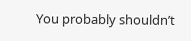You probably shouldn’t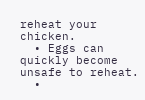reheat your chicken.
  • Eggs can quickly become unsafe to reheat.
  •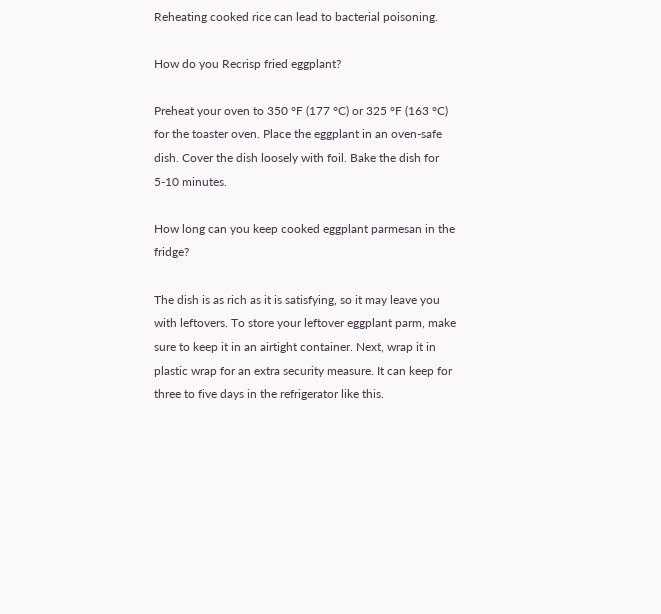Reheating cooked rice can lead to bacterial poisoning.

How do you Recrisp fried eggplant?

Preheat your oven to 350 °F (177 °C) or 325 °F (163 °C) for the toaster oven. Place the eggplant in an oven-safe dish. Cover the dish loosely with foil. Bake the dish for 5-10 minutes.

How long can you keep cooked eggplant parmesan in the fridge?

The dish is as rich as it is satisfying, so it may leave you with leftovers. To store your leftover eggplant parm, make sure to keep it in an airtight container. Next, wrap it in plastic wrap for an extra security measure. It can keep for three to five days in the refrigerator like this.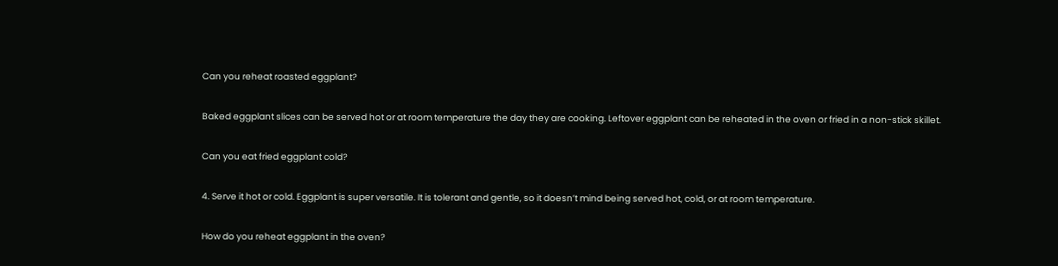Can you reheat roasted eggplant?

Baked eggplant slices can be served hot or at room temperature the day they are cooking. Leftover eggplant can be reheated in the oven or fried in a non-stick skillet.

Can you eat fried eggplant cold?

4. Serve it hot or cold. Eggplant is super versatile. It is tolerant and gentle, so it doesn’t mind being served hot, cold, or at room temperature.

How do you reheat eggplant in the oven?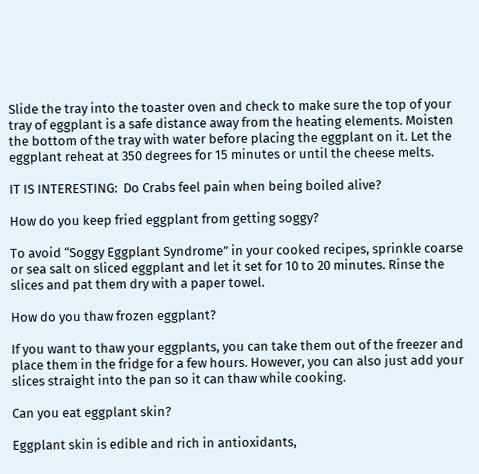Slide the tray into the toaster oven and check to make sure the top of your tray of eggplant is a safe distance away from the heating elements. Moisten the bottom of the tray with water before placing the eggplant on it. Let the eggplant reheat at 350 degrees for 15 minutes or until the cheese melts.

IT IS INTERESTING:  Do Crabs feel pain when being boiled alive?

How do you keep fried eggplant from getting soggy?

To avoid “Soggy Eggplant Syndrome” in your cooked recipes, sprinkle coarse or sea salt on sliced eggplant and let it set for 10 to 20 minutes. Rinse the slices and pat them dry with a paper towel.

How do you thaw frozen eggplant?

If you want to thaw your eggplants, you can take them out of the freezer and place them in the fridge for a few hours. However, you can also just add your slices straight into the pan so it can thaw while cooking.

Can you eat eggplant skin?

Eggplant skin is edible and rich in antioxidants,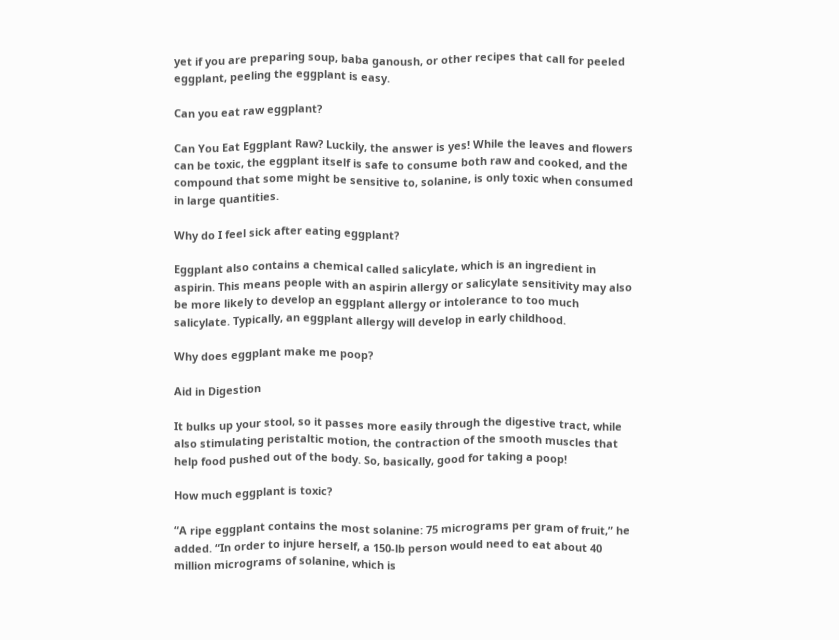yet if you are preparing soup, baba ganoush, or other recipes that call for peeled eggplant, peeling the eggplant is easy.

Can you eat raw eggplant?

Can You Eat Eggplant Raw? Luckily, the answer is yes! While the leaves and flowers can be toxic, the eggplant itself is safe to consume both raw and cooked, and the compound that some might be sensitive to, solanine, is only toxic when consumed in large quantities.

Why do I feel sick after eating eggplant?

Eggplant also contains a chemical called salicylate, which is an ingredient in aspirin. This means people with an aspirin allergy or salicylate sensitivity may also be more likely to develop an eggplant allergy or intolerance to too much salicylate. Typically, an eggplant allergy will develop in early childhood.

Why does eggplant make me poop?

Aid in Digestion

It bulks up your stool, so it passes more easily through the digestive tract, while also stimulating peristaltic motion, the contraction of the smooth muscles that help food pushed out of the body. So, basically, good for taking a poop!

How much eggplant is toxic?

“A ripe eggplant contains the most solanine: 75 micrograms per gram of fruit,” he added. “In order to injure herself, a 150-lb person would need to eat about 40 million micrograms of solanine, which is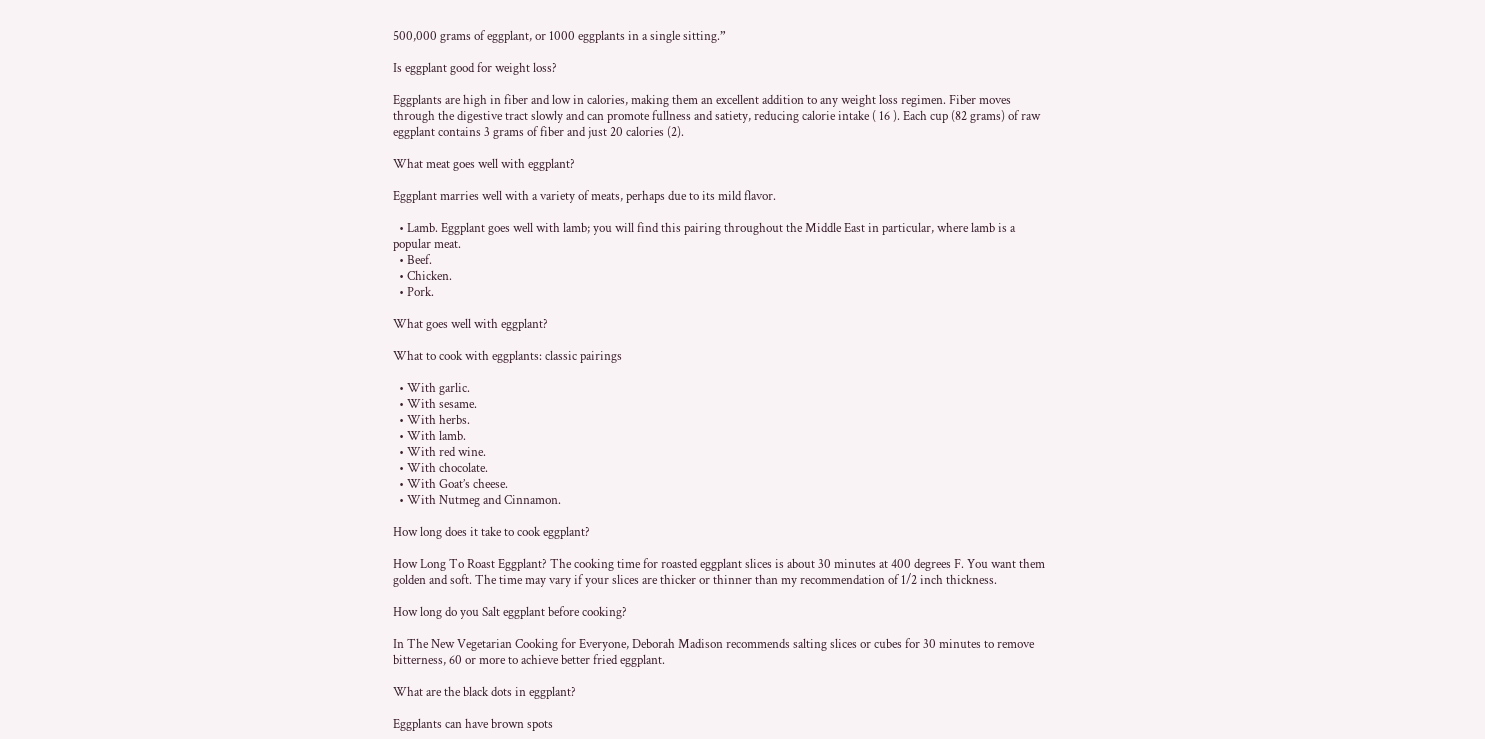500,000 grams of eggplant, or 1000 eggplants in a single sitting.”

Is eggplant good for weight loss?

Eggplants are high in fiber and low in calories, making them an excellent addition to any weight loss regimen. Fiber moves through the digestive tract slowly and can promote fullness and satiety, reducing calorie intake ( 16 ). Each cup (82 grams) of raw eggplant contains 3 grams of fiber and just 20 calories (2).

What meat goes well with eggplant?

Eggplant marries well with a variety of meats, perhaps due to its mild flavor.

  • Lamb. Eggplant goes well with lamb; you will find this pairing throughout the Middle East in particular, where lamb is a popular meat.
  • Beef.
  • Chicken.
  • Pork.

What goes well with eggplant?

What to cook with eggplants: classic pairings

  • With garlic.
  • With sesame.
  • With herbs.
  • With lamb.
  • With red wine.
  • With chocolate.
  • With Goat’s cheese.
  • With Nutmeg and Cinnamon.

How long does it take to cook eggplant?

How Long To Roast Eggplant? The cooking time for roasted eggplant slices is about 30 minutes at 400 degrees F. You want them golden and soft. The time may vary if your slices are thicker or thinner than my recommendation of 1/2 inch thickness.

How long do you Salt eggplant before cooking?

In The New Vegetarian Cooking for Everyone, Deborah Madison recommends salting slices or cubes for 30 minutes to remove bitterness, 60 or more to achieve better fried eggplant.

What are the black dots in eggplant?

Eggplants can have brown spots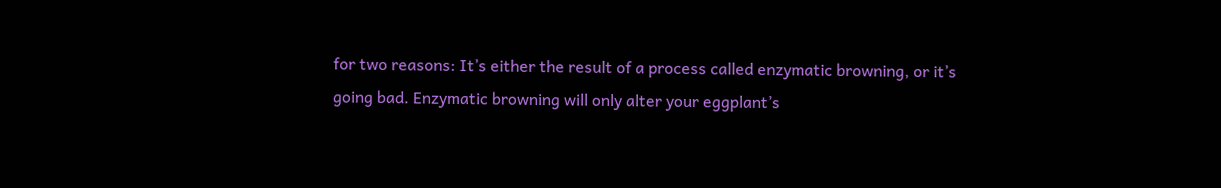for two reasons: It’s either the result of a process called enzymatic browning, or it’s going bad. Enzymatic browning will only alter your eggplant’s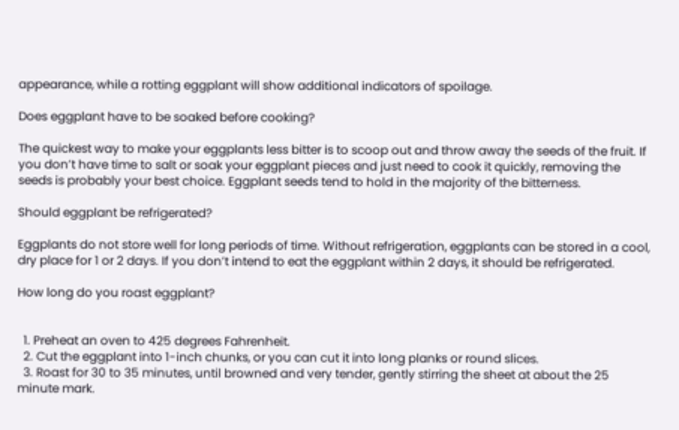appearance, while a rotting eggplant will show additional indicators of spoilage.

Does eggplant have to be soaked before cooking?

The quickest way to make your eggplants less bitter is to scoop out and throw away the seeds of the fruit. If you don’t have time to salt or soak your eggplant pieces and just need to cook it quickly, removing the seeds is probably your best choice. Eggplant seeds tend to hold in the majority of the bitterness.

Should eggplant be refrigerated?

Eggplants do not store well for long periods of time. Without refrigeration, eggplants can be stored in a cool, dry place for 1 or 2 days. If you don’t intend to eat the eggplant within 2 days, it should be refrigerated.

How long do you roast eggplant?


  1. Preheat an oven to 425 degrees Fahrenheit.
  2. Cut the eggplant into 1-inch chunks, or you can cut it into long planks or round slices.
  3. Roast for 30 to 35 minutes, until browned and very tender, gently stirring the sheet at about the 25 minute mark.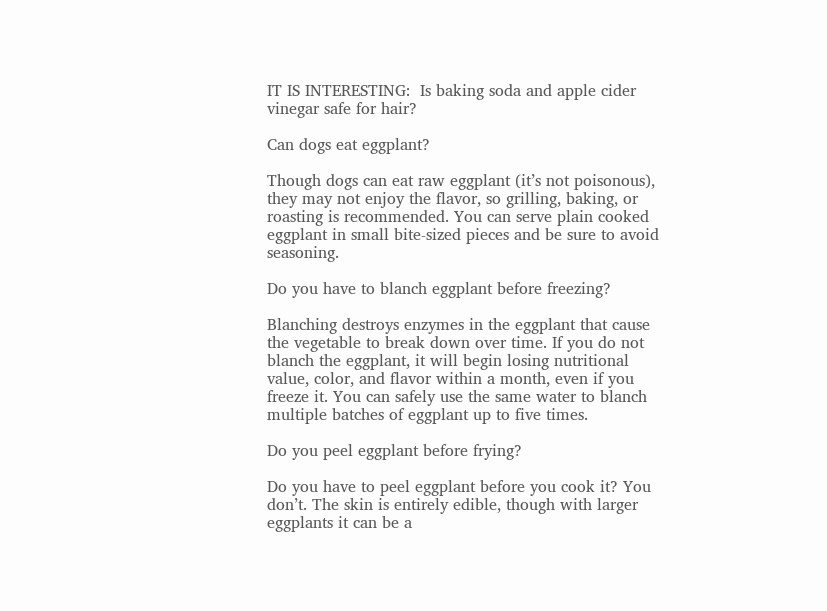IT IS INTERESTING:  Is baking soda and apple cider vinegar safe for hair?

Can dogs eat eggplant?

Though dogs can eat raw eggplant (it’s not poisonous), they may not enjoy the flavor, so grilling, baking, or roasting is recommended. You can serve plain cooked eggplant in small bite-sized pieces and be sure to avoid seasoning.

Do you have to blanch eggplant before freezing?

Blanching destroys enzymes in the eggplant that cause the vegetable to break down over time. If you do not blanch the eggplant, it will begin losing nutritional value, color, and flavor within a month, even if you freeze it. You can safely use the same water to blanch multiple batches of eggplant up to five times.

Do you peel eggplant before frying?

Do you have to peel eggplant before you cook it? You don’t. The skin is entirely edible, though with larger eggplants it can be a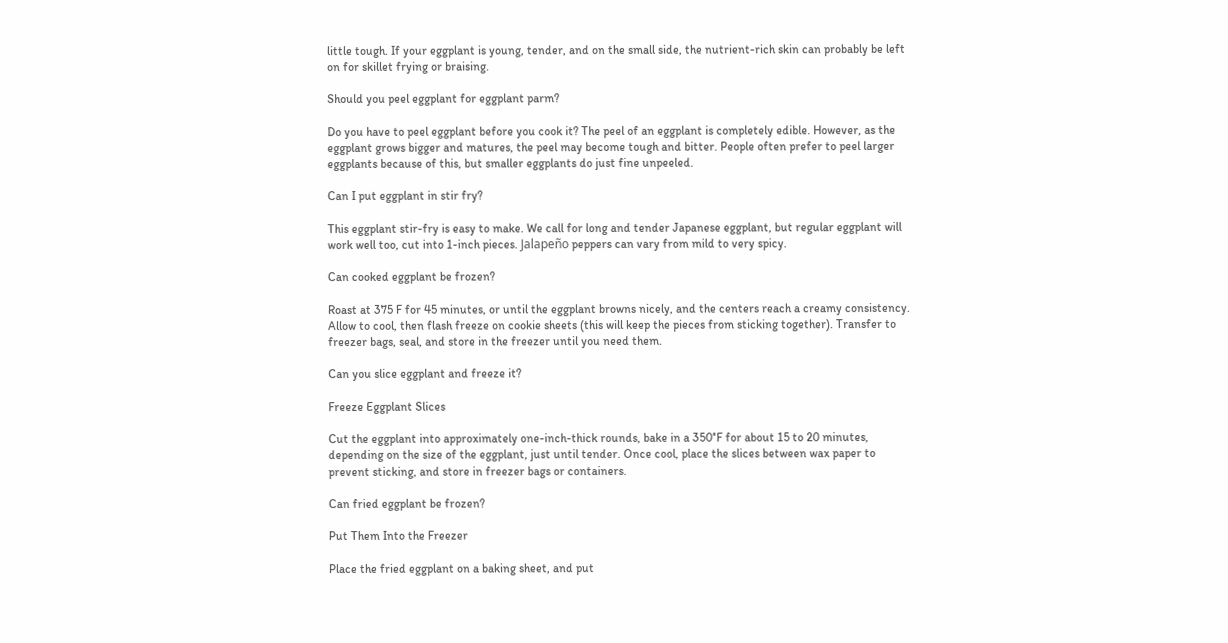little tough. If your eggplant is young, tender, and on the small side, the nutrient-rich skin can probably be left on for skillet frying or braising.

Should you peel eggplant for eggplant parm?

Do you have to peel eggplant before you cook it? The peel of an eggplant is completely edible. However, as the eggplant grows bigger and matures, the peel may become tough and bitter. People often prefer to peel larger eggplants because of this, but smaller eggplants do just fine unpeeled.

Can I put eggplant in stir fry?

This eggplant stir-fry is easy to make. We call for long and tender Japanese eggplant, but regular eggplant will work well too, cut into 1-inch pieces. Jalapeño peppers can vary from mild to very spicy.

Can cooked eggplant be frozen?

Roast at 375 F for 45 minutes, or until the eggplant browns nicely, and the centers reach a creamy consistency. Allow to cool, then flash freeze on cookie sheets (this will keep the pieces from sticking together). Transfer to freezer bags, seal, and store in the freezer until you need them.

Can you slice eggplant and freeze it?

Freeze Eggplant Slices

Cut the eggplant into approximately one-inch-thick rounds, bake in a 350°F for about 15 to 20 minutes, depending on the size of the eggplant, just until tender. Once cool, place the slices between wax paper to prevent sticking, and store in freezer bags or containers.

Can fried eggplant be frozen?

Put Them Into the Freezer

Place the fried eggplant on a baking sheet, and put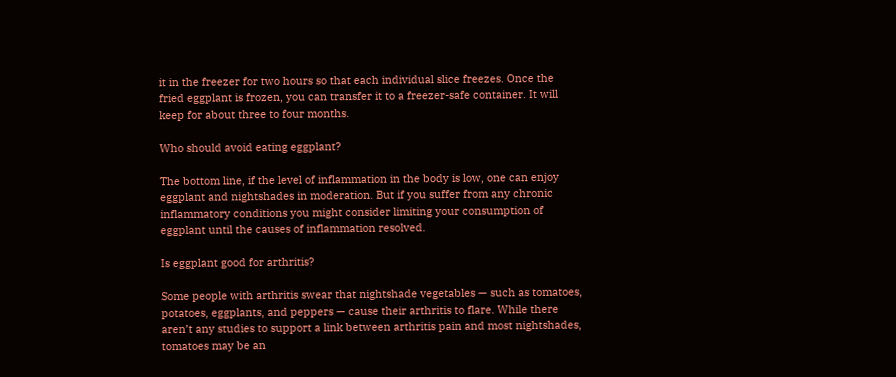it in the freezer for two hours so that each individual slice freezes. Once the fried eggplant is frozen, you can transfer it to a freezer-safe container. It will keep for about three to four months.

Who should avoid eating eggplant?

The bottom line, if the level of inflammation in the body is low, one can enjoy eggplant and nightshades in moderation. But if you suffer from any chronic inflammatory conditions you might consider limiting your consumption of eggplant until the causes of inflammation resolved.

Is eggplant good for arthritis?

Some people with arthritis swear that nightshade vegetables — such as tomatoes, potatoes, eggplants, and peppers — cause their arthritis to flare. While there aren’t any studies to support a link between arthritis pain and most nightshades, tomatoes may be an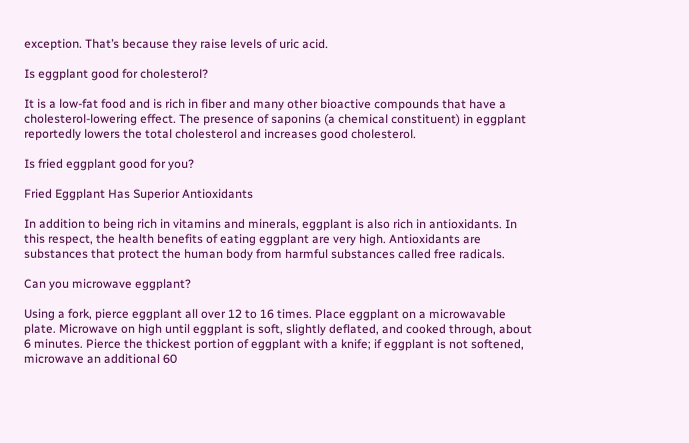exception. That’s because they raise levels of uric acid.

Is eggplant good for cholesterol?

It is a low-fat food and is rich in fiber and many other bioactive compounds that have a cholesterol-lowering effect. The presence of saponins (a chemical constituent) in eggplant reportedly lowers the total cholesterol and increases good cholesterol.

Is fried eggplant good for you?

Fried Eggplant Has Superior Antioxidants

In addition to being rich in vitamins and minerals, eggplant is also rich in antioxidants. In this respect, the health benefits of eating eggplant are very high. Antioxidants are substances that protect the human body from harmful substances called free radicals.

Can you microwave eggplant?

Using a fork, pierce eggplant all over 12 to 16 times. Place eggplant on a microwavable plate. Microwave on high until eggplant is soft, slightly deflated, and cooked through, about 6 minutes. Pierce the thickest portion of eggplant with a knife; if eggplant is not softened, microwave an additional 60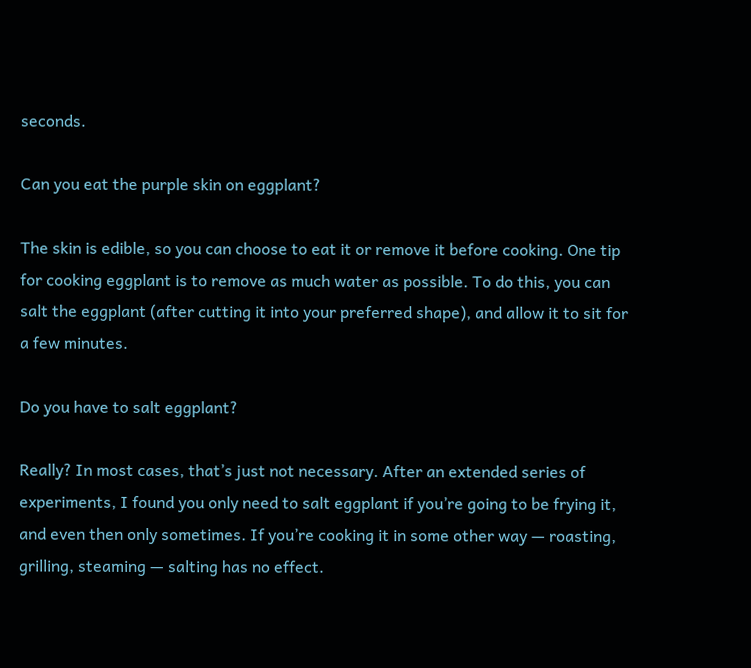seconds.

Can you eat the purple skin on eggplant?

The skin is edible, so you can choose to eat it or remove it before cooking. One tip for cooking eggplant is to remove as much water as possible. To do this, you can salt the eggplant (after cutting it into your preferred shape), and allow it to sit for a few minutes.

Do you have to salt eggplant?

Really? In most cases, that’s just not necessary. After an extended series of experiments, I found you only need to salt eggplant if you’re going to be frying it, and even then only sometimes. If you’re cooking it in some other way — roasting, grilling, steaming — salting has no effect.